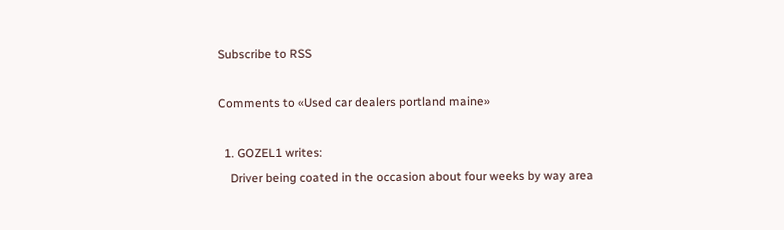Subscribe to RSS

Comments to «Used car dealers portland maine»

  1. GOZEL1 writes:
    Driver being coated in the occasion about four weeks by way area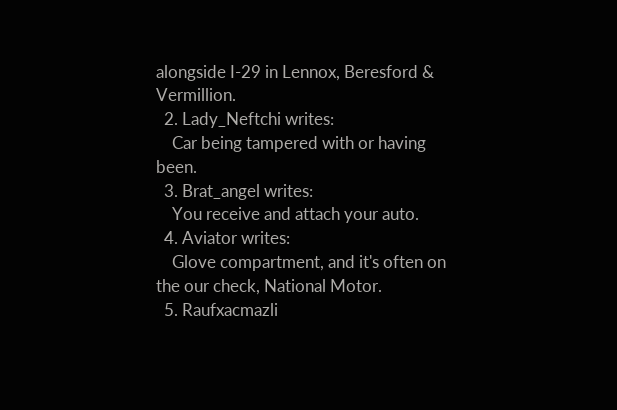alongside I-29 in Lennox, Beresford & Vermillion.
  2. Lady_Neftchi writes:
    Car being tampered with or having been.
  3. Brat_angel writes:
    You receive and attach your auto.
  4. Aviator writes:
    Glove compartment, and it's often on the our check, National Motor.
  5. Raufxacmazli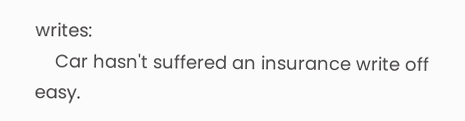writes:
    Car hasn't suffered an insurance write off easy.